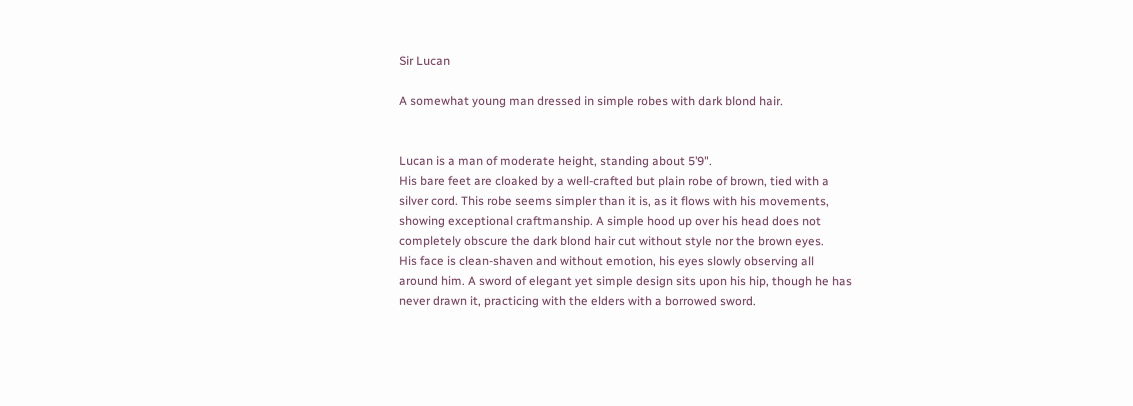Sir Lucan

A somewhat young man dressed in simple robes with dark blond hair.


Lucan is a man of moderate height, standing about 5’9".
His bare feet are cloaked by a well-crafted but plain robe of brown, tied with a silver cord. This robe seems simpler than it is, as it flows with his movements, showing exceptional craftmanship. A simple hood up over his head does not completely obscure the dark blond hair cut without style nor the brown eyes.
His face is clean-shaven and without emotion, his eyes slowly observing all around him. A sword of elegant yet simple design sits upon his hip, though he has never drawn it, practicing with the elders with a borrowed sword.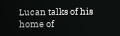Lucan talks of his home of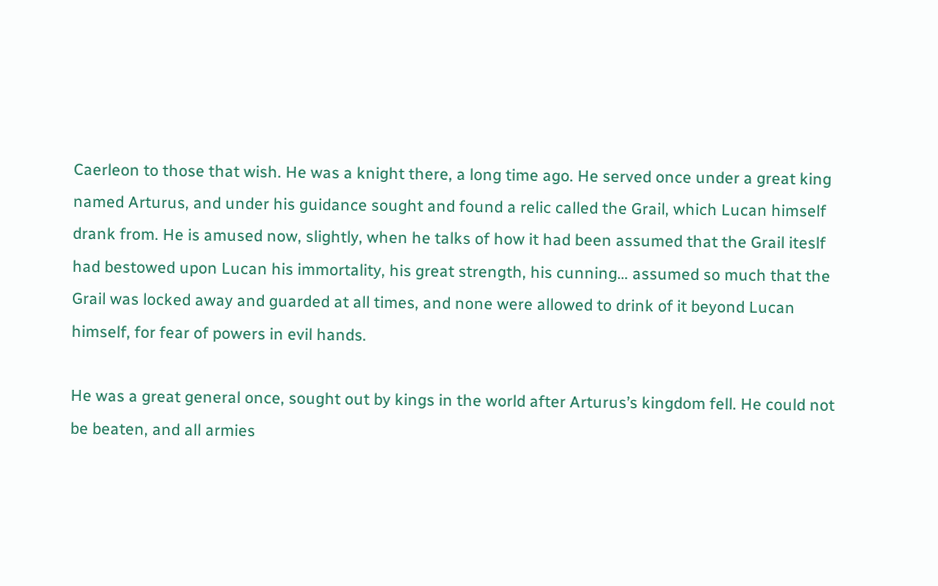Caerleon to those that wish. He was a knight there, a long time ago. He served once under a great king named Arturus, and under his guidance sought and found a relic called the Grail, which Lucan himself drank from. He is amused now, slightly, when he talks of how it had been assumed that the Grail iteslf had bestowed upon Lucan his immortality, his great strength, his cunning… assumed so much that the Grail was locked away and guarded at all times, and none were allowed to drink of it beyond Lucan himself, for fear of powers in evil hands.

He was a great general once, sought out by kings in the world after Arturus’s kingdom fell. He could not be beaten, and all armies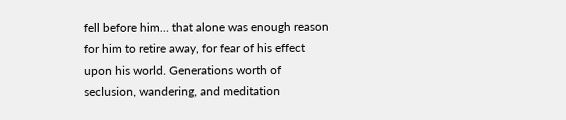fell before him… that alone was enough reason for him to retire away, for fear of his effect upon his world. Generations worth of seclusion, wandering, and meditation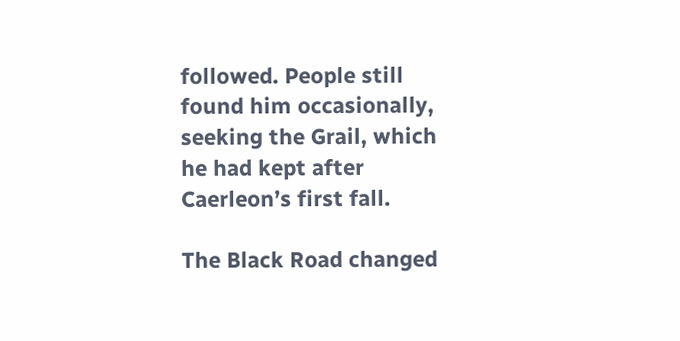followed. People still found him occasionally, seeking the Grail, which he had kept after Caerleon’s first fall.

The Black Road changed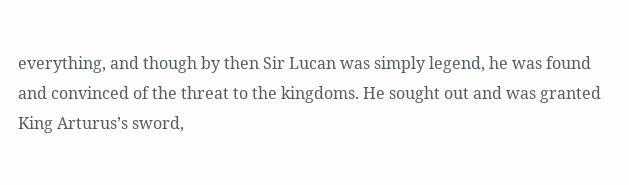everything, and though by then Sir Lucan was simply legend, he was found and convinced of the threat to the kingdoms. He sought out and was granted King Arturus’s sword,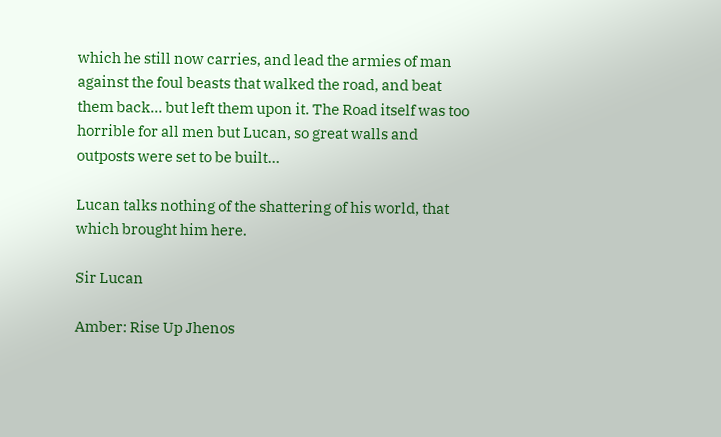which he still now carries, and lead the armies of man against the foul beasts that walked the road, and beat them back… but left them upon it. The Road itself was too horrible for all men but Lucan, so great walls and outposts were set to be built…

Lucan talks nothing of the shattering of his world, that which brought him here.

Sir Lucan

Amber: Rise Up Jhenos